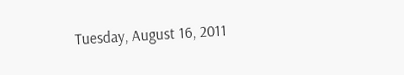Tuesday, August 16, 2011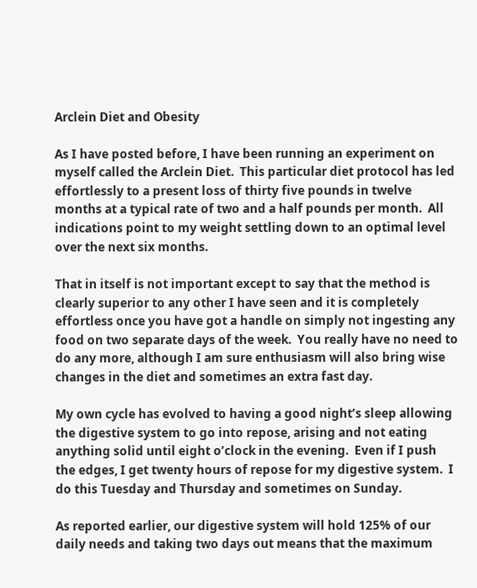Arclein Diet and Obesity

As I have posted before, I have been running an experiment on myself called the Arclein Diet.  This particular diet protocol has led effortlessly to a present loss of thirty five pounds in twelve months at a typical rate of two and a half pounds per month.  All indications point to my weight settling down to an optimal level over the next six months.

That in itself is not important except to say that the method is clearly superior to any other I have seen and it is completely effortless once you have got a handle on simply not ingesting any food on two separate days of the week.  You really have no need to do any more, although I am sure enthusiasm will also bring wise changes in the diet and sometimes an extra fast day.

My own cycle has evolved to having a good night’s sleep allowing the digestive system to go into repose, arising and not eating anything solid until eight o’clock in the evening.  Even if I push the edges, I get twenty hours of repose for my digestive system.  I do this Tuesday and Thursday and sometimes on Sunday.

As reported earlier, our digestive system will hold 125% of our daily needs and taking two days out means that the maximum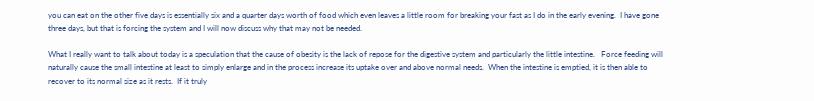you can eat on the other five days is essentially six and a quarter days worth of food which even leaves a little room for breaking your fast as I do in the early evening.  I have gone three days, but that is forcing the system and I will now discuss why that may not be needed.

What I really want to talk about today is a speculation that the cause of obesity is the lack of repose for the digestive system and particularly the little intestine.   Force feeding will naturally cause the small intestine at least to simply enlarge and in the process increase its uptake over and above normal needs.  When the intestine is emptied, it is then able to recover to its normal size as it rests.  If it truly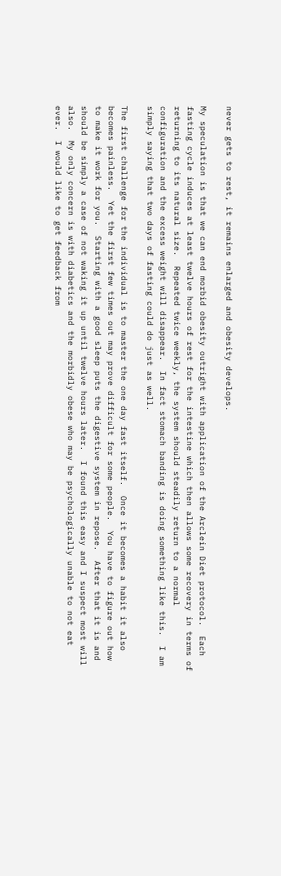never gets to rest, it remains enlarged and obesity develops.

My speculation is that we can end morbid obesity outright with application of the Arclein Diet protocol.  Each fasting cycle induces at least twelve hours of rest for the intestine which then allows some recovery in terms of returning to its natural size.  Repeated twice weekly, the system should steadily return to a normal configuration and the excess weight will disappear.  In fact stomach banding is doing something like this.  I am simply saying that two days of fasting could do just as well.

The first challenge for the individual is to master the one day fast itself.  Once it becomes a habit it also becomes painless.  Yet the first few times out may prove difficult for some people.  You have to figure out how to make it work for you.  Starting with a good sleep puts the digestive system in repose.  After that it is and should be simply a case of not waking it up until twelve hours later.  I found this easy and I suspect most will also.  My only concern is with diabetics and the morbidly obese who may be psychologically unable to not eat ever.  I would like to get feedback from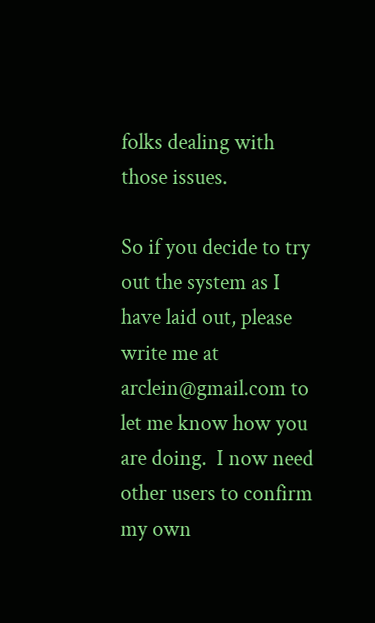folks dealing with those issues.

So if you decide to try out the system as I have laid out, please write me at arclein@gmail.com to let me know how you are doing.  I now need other users to confirm my own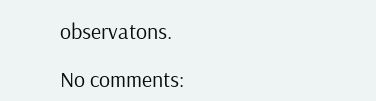observatons.

No comments: